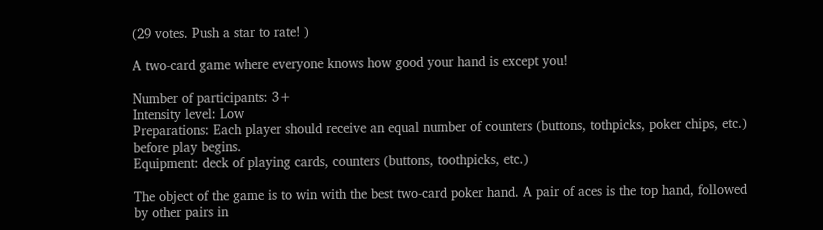(29 votes. Push a star to rate! )

A two-card game where everyone knows how good your hand is except you!

Number of participants: 3+
Intensity level: Low
Preparations: Each player should receive an equal number of counters (buttons, tothpicks, poker chips, etc.) before play begins.
Equipment: deck of playing cards, counters (buttons, toothpicks, etc.)

The object of the game is to win with the best two-card poker hand. A pair of aces is the top hand, followed by other pairs in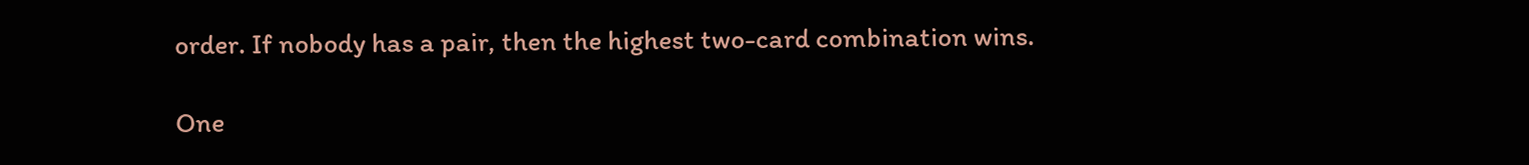order. If nobody has a pair, then the highest two-card combination wins.

One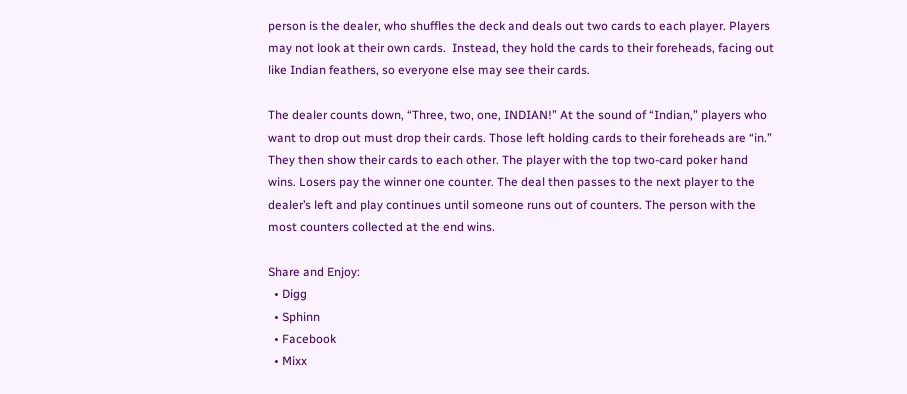person is the dealer, who shuffles the deck and deals out two cards to each player. Players may not look at their own cards.  Instead, they hold the cards to their foreheads, facing out like Indian feathers, so everyone else may see their cards.

The dealer counts down, “Three, two, one, INDIAN!” At the sound of “Indian,” players who want to drop out must drop their cards. Those left holding cards to their foreheads are “in.” They then show their cards to each other. The player with the top two-card poker hand wins. Losers pay the winner one counter. The deal then passes to the next player to the dealer’s left and play continues until someone runs out of counters. The person with the most counters collected at the end wins.

Share and Enjoy:
  • Digg
  • Sphinn
  • Facebook
  • Mixx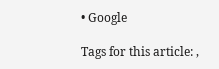• Google

Tags for this article: ,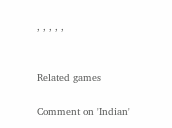, , , , ,


Related games

Comment on 'Indian'